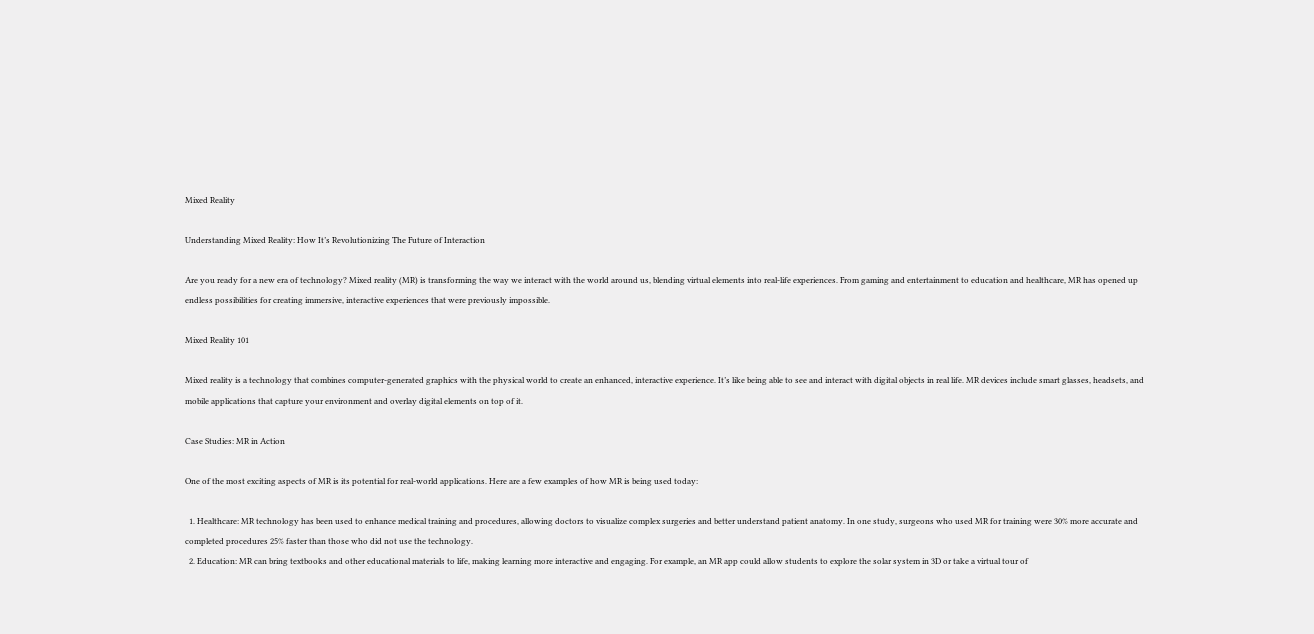Mixed Reality

Understanding Mixed Reality: How It’s Revolutionizing The Future of Interaction

Are you ready for a new era of technology? Mixed reality (MR) is transforming the way we interact with the world around us, blending virtual elements into real-life experiences. From gaming and entertainment to education and healthcare, MR has opened up endless possibilities for creating immersive, interactive experiences that were previously impossible.

Mixed Reality 101

Mixed reality is a technology that combines computer-generated graphics with the physical world to create an enhanced, interactive experience. It’s like being able to see and interact with digital objects in real life. MR devices include smart glasses, headsets, and mobile applications that capture your environment and overlay digital elements on top of it.

Case Studies: MR in Action

One of the most exciting aspects of MR is its potential for real-world applications. Here are a few examples of how MR is being used today:

  1. Healthcare: MR technology has been used to enhance medical training and procedures, allowing doctors to visualize complex surgeries and better understand patient anatomy. In one study, surgeons who used MR for training were 30% more accurate and completed procedures 25% faster than those who did not use the technology.
  2. Education: MR can bring textbooks and other educational materials to life, making learning more interactive and engaging. For example, an MR app could allow students to explore the solar system in 3D or take a virtual tour of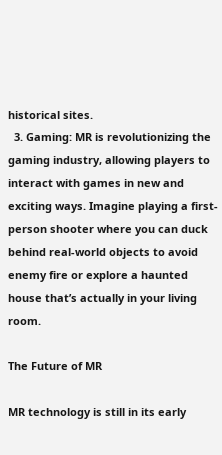historical sites.
  3. Gaming: MR is revolutionizing the gaming industry, allowing players to interact with games in new and exciting ways. Imagine playing a first-person shooter where you can duck behind real-world objects to avoid enemy fire or explore a haunted house that’s actually in your living room.

The Future of MR

MR technology is still in its early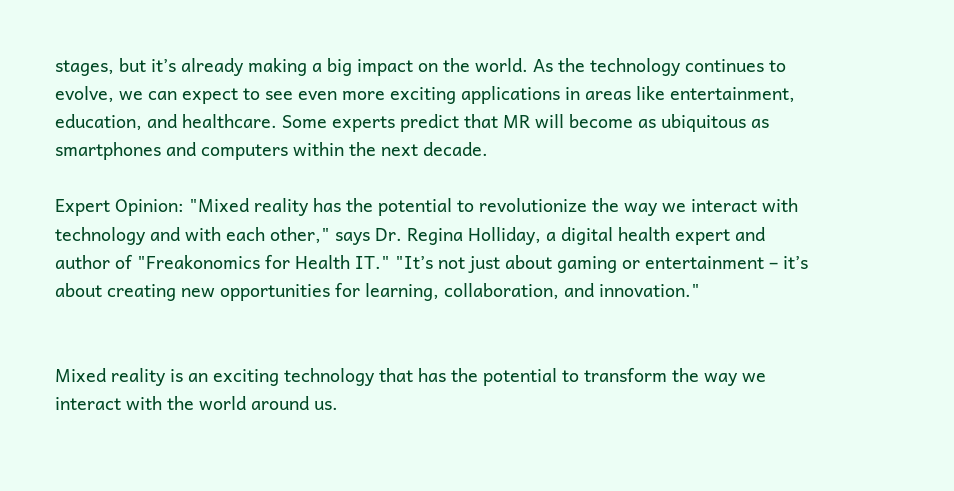stages, but it’s already making a big impact on the world. As the technology continues to evolve, we can expect to see even more exciting applications in areas like entertainment, education, and healthcare. Some experts predict that MR will become as ubiquitous as smartphones and computers within the next decade.

Expert Opinion: "Mixed reality has the potential to revolutionize the way we interact with technology and with each other," says Dr. Regina Holliday, a digital health expert and author of "Freakonomics for Health IT." "It’s not just about gaming or entertainment – it’s about creating new opportunities for learning, collaboration, and innovation."


Mixed reality is an exciting technology that has the potential to transform the way we interact with the world around us.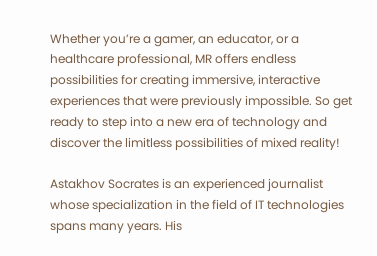Whether you’re a gamer, an educator, or a healthcare professional, MR offers endless possibilities for creating immersive, interactive experiences that were previously impossible. So get ready to step into a new era of technology and discover the limitless possibilities of mixed reality!

Astakhov Socrates is an experienced journalist whose specialization in the field of IT technologies spans many years. His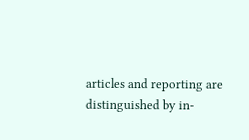articles and reporting are distinguished by in-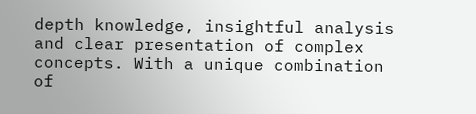depth knowledge, insightful analysis and clear presentation of complex concepts. With a unique combination of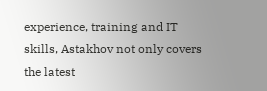experience, training and IT skills, Astakhov not only covers the latest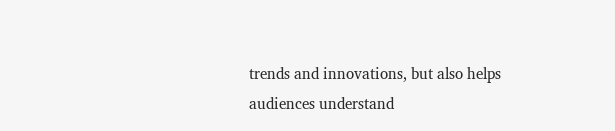trends and innovations, but also helps audiences understand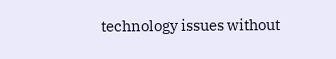technology issues without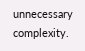unnecessary complexity.